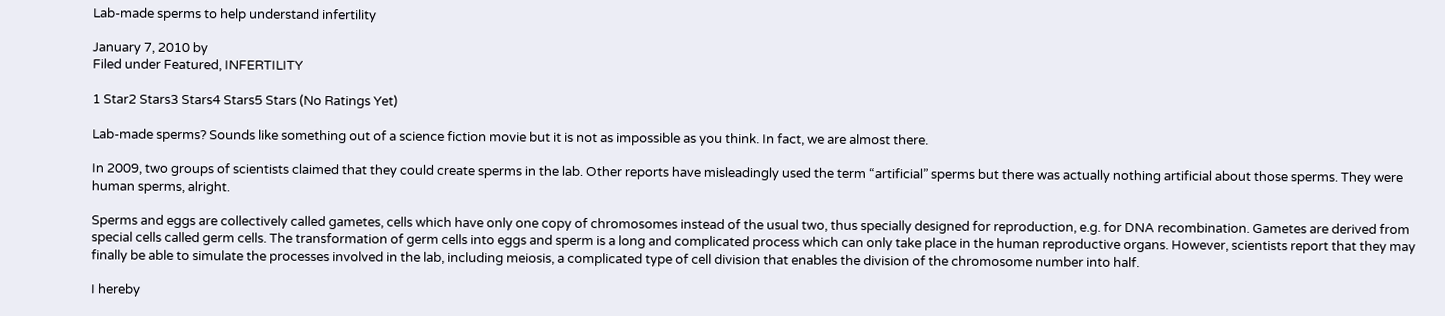Lab-made sperms to help understand infertility

January 7, 2010 by
Filed under Featured, INFERTILITY

1 Star2 Stars3 Stars4 Stars5 Stars (No Ratings Yet)

Lab-made sperms? Sounds like something out of a science fiction movie but it is not as impossible as you think. In fact, we are almost there.

In 2009, two groups of scientists claimed that they could create sperms in the lab. Other reports have misleadingly used the term “artificial” sperms but there was actually nothing artificial about those sperms. They were human sperms, alright.

Sperms and eggs are collectively called gametes, cells which have only one copy of chromosomes instead of the usual two, thus specially designed for reproduction, e.g. for DNA recombination. Gametes are derived from special cells called germ cells. The transformation of germ cells into eggs and sperm is a long and complicated process which can only take place in the human reproductive organs. However, scientists report that they may finally be able to simulate the processes involved in the lab, including meiosis, a complicated type of cell division that enables the division of the chromosome number into half.

I hereby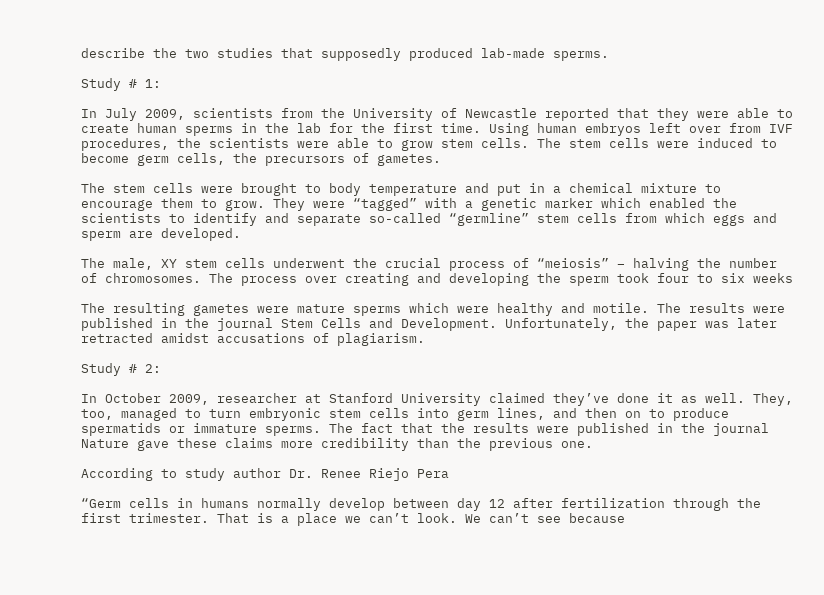describe the two studies that supposedly produced lab-made sperms.

Study # 1:

In July 2009, scientists from the University of Newcastle reported that they were able to create human sperms in the lab for the first time. Using human embryos left over from IVF procedures, the scientists were able to grow stem cells. The stem cells were induced to become germ cells, the precursors of gametes.

The stem cells were brought to body temperature and put in a chemical mixture to encourage them to grow. They were “tagged” with a genetic marker which enabled the scientists to identify and separate so-called “germline” stem cells from which eggs and sperm are developed.

The male, XY stem cells underwent the crucial process of “meiosis” – halving the number of chromosomes. The process over creating and developing the sperm took four to six weeks

The resulting gametes were mature sperms which were healthy and motile. The results were published in the journal Stem Cells and Development. Unfortunately, the paper was later retracted amidst accusations of plagiarism.

Study # 2:

In October 2009, researcher at Stanford University claimed they’ve done it as well. They, too, managed to turn embryonic stem cells into germ lines, and then on to produce spermatids or immature sperms. The fact that the results were published in the journal Nature gave these claims more credibility than the previous one.

According to study author Dr. Renee Riejo Pera

“Germ cells in humans normally develop between day 12 after fertilization through the first trimester. That is a place we can’t look. We can’t see because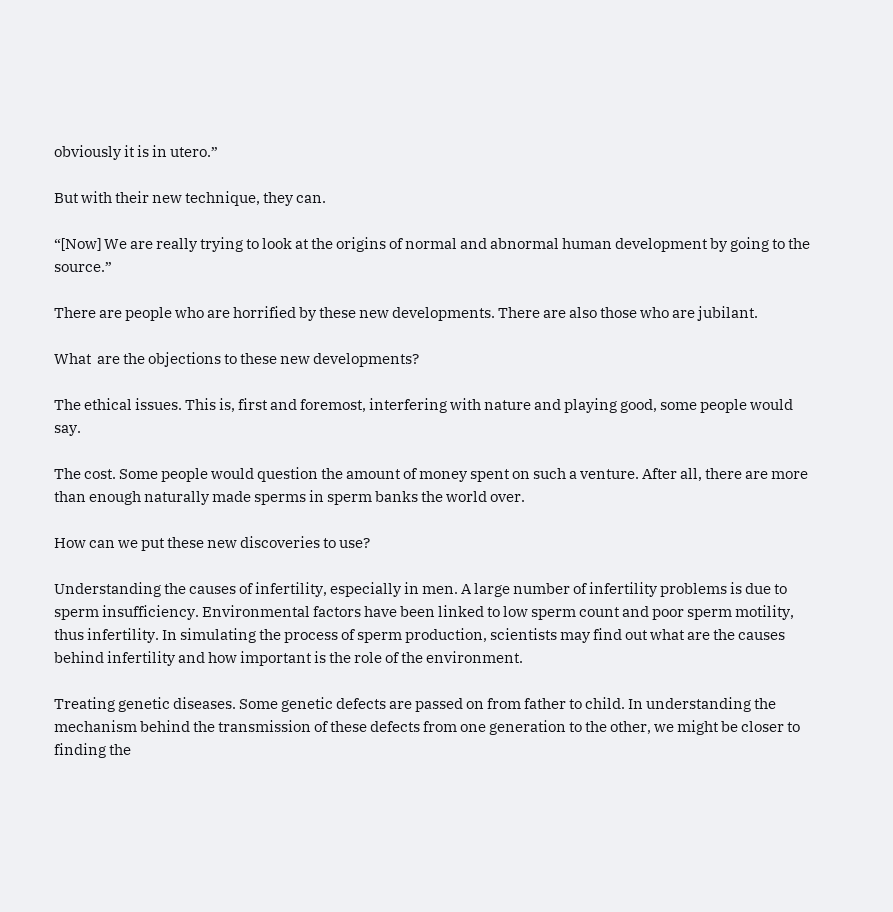obviously it is in utero.”

But with their new technique, they can.

“[Now] We are really trying to look at the origins of normal and abnormal human development by going to the source.”

There are people who are horrified by these new developments. There are also those who are jubilant.

What  are the objections to these new developments?

The ethical issues. This is, first and foremost, interfering with nature and playing good, some people would say.

The cost. Some people would question the amount of money spent on such a venture. After all, there are more than enough naturally made sperms in sperm banks the world over.

How can we put these new discoveries to use?

Understanding the causes of infertility, especially in men. A large number of infertility problems is due to sperm insufficiency. Environmental factors have been linked to low sperm count and poor sperm motility, thus infertility. In simulating the process of sperm production, scientists may find out what are the causes behind infertility and how important is the role of the environment.

Treating genetic diseases. Some genetic defects are passed on from father to child. In understanding the mechanism behind the transmission of these defects from one generation to the other, we might be closer to finding the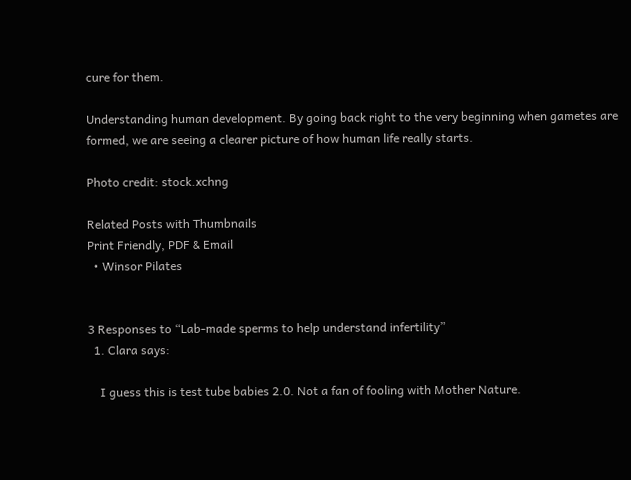cure for them.

Understanding human development. By going back right to the very beginning when gametes are formed, we are seeing a clearer picture of how human life really starts.

Photo credit: stock.xchng

Related Posts with Thumbnails
Print Friendly, PDF & Email
  • Winsor Pilates


3 Responses to “Lab-made sperms to help understand infertility”
  1. Clara says:

    I guess this is test tube babies 2.0. Not a fan of fooling with Mother Nature.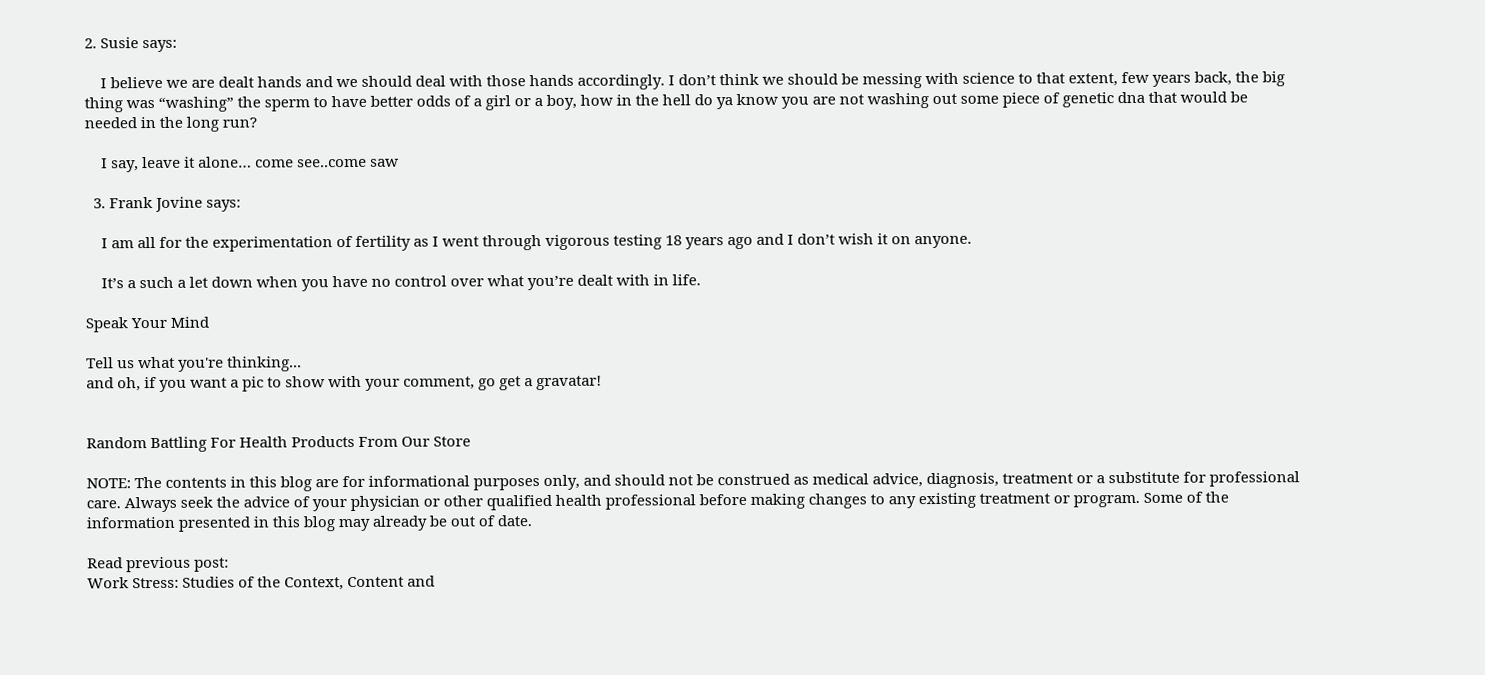2. Susie says:

    I believe we are dealt hands and we should deal with those hands accordingly. I don’t think we should be messing with science to that extent, few years back, the big thing was “washing” the sperm to have better odds of a girl or a boy, how in the hell do ya know you are not washing out some piece of genetic dna that would be needed in the long run?

    I say, leave it alone… come see..come saw

  3. Frank Jovine says:

    I am all for the experimentation of fertility as I went through vigorous testing 18 years ago and I don’t wish it on anyone.

    It’s a such a let down when you have no control over what you’re dealt with in life.

Speak Your Mind

Tell us what you're thinking...
and oh, if you want a pic to show with your comment, go get a gravatar!


Random Battling For Health Products From Our Store

NOTE: The contents in this blog are for informational purposes only, and should not be construed as medical advice, diagnosis, treatment or a substitute for professional care. Always seek the advice of your physician or other qualified health professional before making changes to any existing treatment or program. Some of the information presented in this blog may already be out of date.

Read previous post:
Work Stress: Studies of the Context, Content and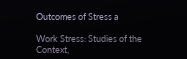Outcomes of Stress a

Work Stress: Studies of the Context,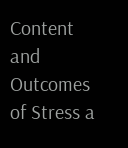Content and Outcomes of Stress a